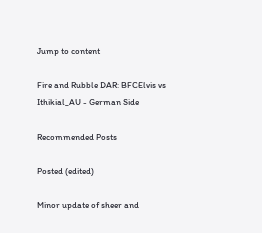Jump to content

Fire and Rubble DAR: BFCElvis vs Ithikial_AU - German Side

Recommended Posts

Posted (edited)

Minor update of sheer and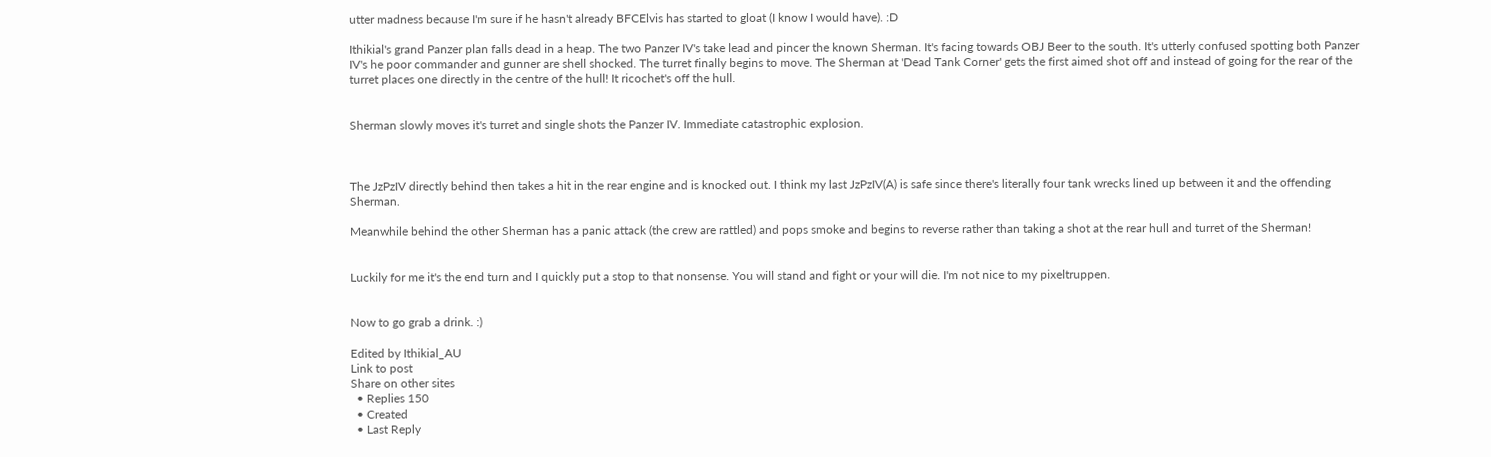utter madness because I'm sure if he hasn't already BFCElvis has started to gloat (I know I would have). :D

Ithikial's grand Panzer plan falls dead in a heap. The two Panzer IV's take lead and pincer the known Sherman. It's facing towards OBJ Beer to the south. It's utterly confused spotting both Panzer IV's he poor commander and gunner are shell shocked. The turret finally begins to move. The Sherman at 'Dead Tank Corner' gets the first aimed shot off and instead of going for the rear of the turret places one directly in the centre of the hull! It ricochet's off the hull.


Sherman slowly moves it's turret and single shots the Panzer IV. Immediate catastrophic explosion.



The JzPzIV directly behind then takes a hit in the rear engine and is knocked out. I think my last JzPzIV(A) is safe since there's literally four tank wrecks lined up between it and the offending Sherman.

Meanwhile behind the other Sherman has a panic attack (the crew are rattled) and pops smoke and begins to reverse rather than taking a shot at the rear hull and turret of the Sherman!


Luckily for me it's the end turn and I quickly put a stop to that nonsense. You will stand and fight or your will die. I'm not nice to my pixeltruppen.


Now to go grab a drink. :)

Edited by Ithikial_AU
Link to post
Share on other sites
  • Replies 150
  • Created
  • Last Reply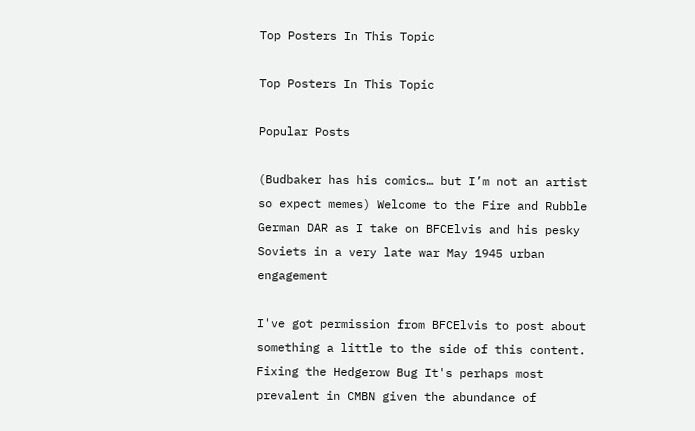Top Posters In This Topic

Top Posters In This Topic

Popular Posts

(Budbaker has his comics… but I’m not an artist so expect memes) Welcome to the Fire and Rubble German DAR as I take on BFCElvis and his pesky Soviets in a very late war May 1945 urban engagement

I've got permission from BFCElvis to post about something a little to the side of this content. Fixing the Hedgerow Bug It's perhaps most prevalent in CMBN given the abundance of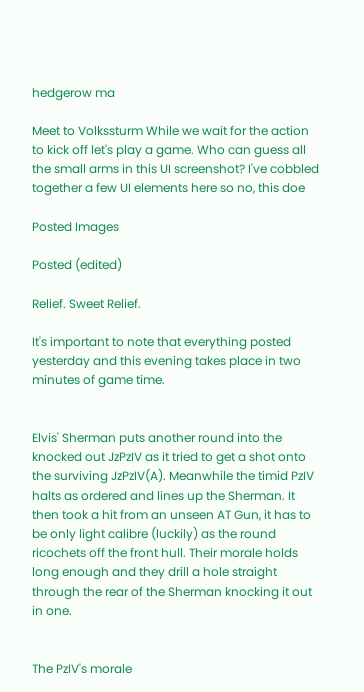hedgerow ma

Meet to Volkssturm While we wait for the action to kick off let's play a game. Who can guess all the small arms in this UI screenshot? I've cobbled together a few UI elements here so no, this doe

Posted Images

Posted (edited)

Relief. Sweet Relief.

It's important to note that everything posted yesterday and this evening takes place in two minutes of game time.


Elvis' Sherman puts another round into the knocked out JzPzIV as it tried to get a shot onto the surviving JzPzIV(A). Meanwhile the timid PzIV halts as ordered and lines up the Sherman. It then took a hit from an unseen AT Gun, it has to be only light calibre (luckily) as the round ricochets off the front hull. Their morale holds long enough and they drill a hole straight through the rear of the Sherman knocking it out in one.


The PzIV's morale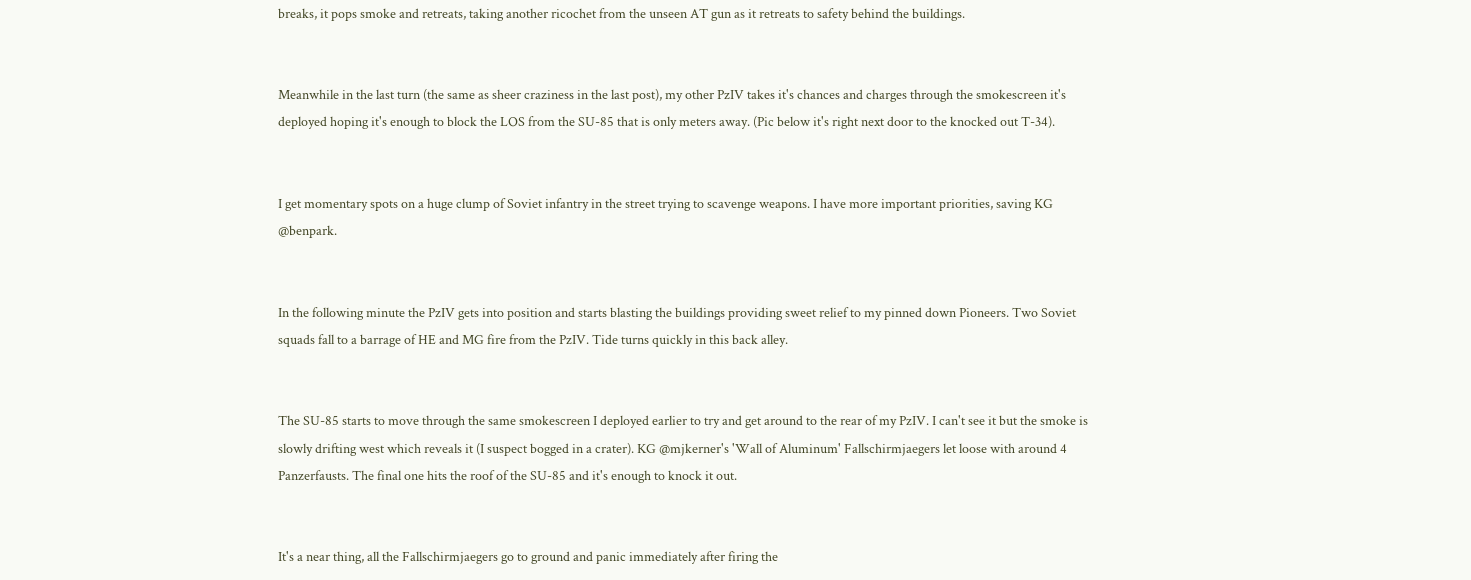breaks, it pops smoke and retreats, taking another ricochet from the unseen AT gun as it retreats to safety behind the buildings.


Meanwhile in the last turn (the same as sheer craziness in the last post), my other PzIV takes it's chances and charges through the smokescreen it's deployed hoping it's enough to block the LOS from the SU-85 that is only meters away. (Pic below it's right next door to the knocked out T-34).


I get momentary spots on a huge clump of Soviet infantry in the street trying to scavenge weapons. I have more important priorities, saving KG @benpark.


In the following minute the PzIV gets into position and starts blasting the buildings providing sweet relief to my pinned down Pioneers. Two Soviet squads fall to a barrage of HE and MG fire from the PzIV. Tide turns quickly in this back alley.


The SU-85 starts to move through the same smokescreen I deployed earlier to try and get around to the rear of my PzIV. I can't see it but the smoke is slowly drifting west which reveals it (I suspect bogged in a crater). KG @mjkerner's 'Wall of Aluminum' Fallschirmjaegers let loose with around 4 Panzerfausts. The final one hits the roof of the SU-85 and it's enough to knock it out.


It's a near thing, all the Fallschirmjaegers go to ground and panic immediately after firing the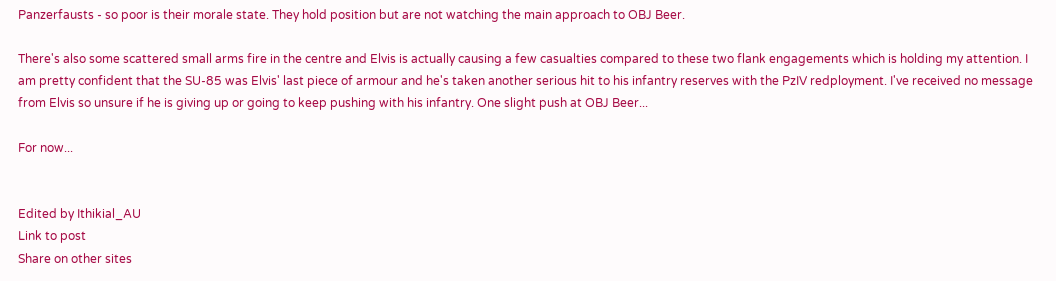Panzerfausts - so poor is their morale state. They hold position but are not watching the main approach to OBJ Beer.

There's also some scattered small arms fire in the centre and Elvis is actually causing a few casualties compared to these two flank engagements which is holding my attention. I am pretty confident that the SU-85 was Elvis' last piece of armour and he's taken another serious hit to his infantry reserves with the PzIV redployment. I've received no message from Elvis so unsure if he is giving up or going to keep pushing with his infantry. One slight push at OBJ Beer...

For now...


Edited by Ithikial_AU
Link to post
Share on other sites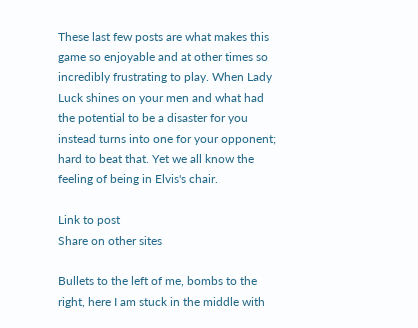These last few posts are what makes this game so enjoyable and at other times so incredibly frustrating to play. When Lady Luck shines on your men and what had the potential to be a disaster for you instead turns into one for your opponent; hard to beat that. Yet we all know the feeling of being in Elvis's chair.

Link to post
Share on other sites

Bullets to the left of me, bombs to the right, here I am stuck in the middle with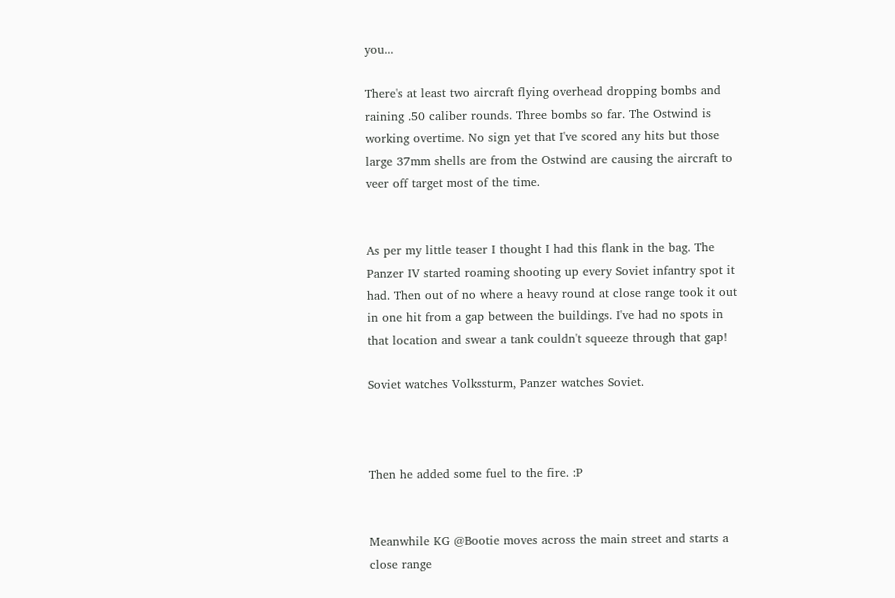you...

There's at least two aircraft flying overhead dropping bombs and raining .50 caliber rounds. Three bombs so far. The Ostwind is working overtime. No sign yet that I've scored any hits but those large 37mm shells are from the Ostwind are causing the aircraft to veer off target most of the time.


As per my little teaser I thought I had this flank in the bag. The Panzer IV started roaming shooting up every Soviet infantry spot it had. Then out of no where a heavy round at close range took it out in one hit from a gap between the buildings. I've had no spots in that location and swear a tank couldn't squeeze through that gap!

Soviet watches Volkssturm, Panzer watches Soviet.



Then he added some fuel to the fire. :P


Meanwhile KG @Bootie moves across the main street and starts a close range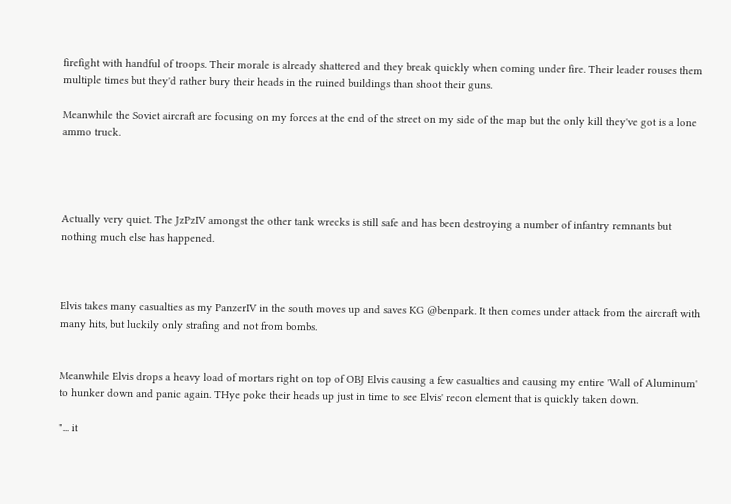firefight with handful of troops. Their morale is already shattered and they break quickly when coming under fire. Their leader rouses them multiple times but they'd rather bury their heads in the ruined buildings than shoot their guns.

Meanwhile the Soviet aircraft are focusing on my forces at the end of the street on my side of the map but the only kill they've got is a lone ammo truck.




Actually very quiet. The JzPzIV amongst the other tank wrecks is still safe and has been destroying a number of infantry remnants but nothing much else has happened.



Elvis takes many casualties as my PanzerIV in the south moves up and saves KG @benpark. It then comes under attack from the aircraft with many hits, but luckily only strafing and not from bombs.


Meanwhile Elvis drops a heavy load of mortars right on top of OBJ Elvis causing a few casualties and causing my entire 'Wall of Aluminum' to hunker down and panic again. THye poke their heads up just in time to see Elvis' recon element that is quickly taken down.

"... it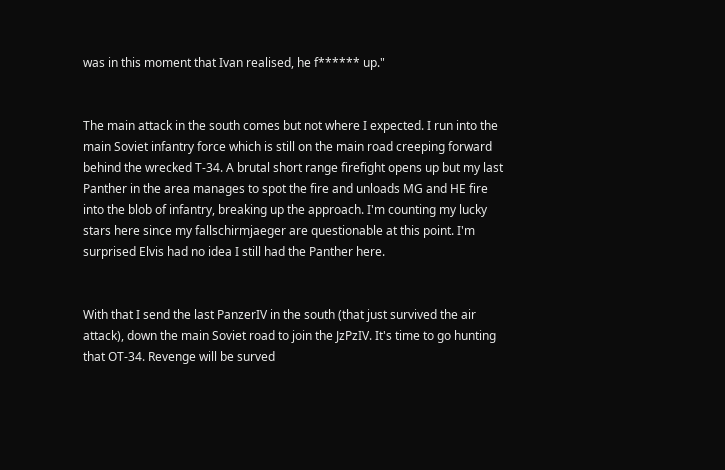was in this moment that Ivan realised, he f****** up."


The main attack in the south comes but not where I expected. I run into the main Soviet infantry force which is still on the main road creeping forward behind the wrecked T-34. A brutal short range firefight opens up but my last Panther in the area manages to spot the fire and unloads MG and HE fire into the blob of infantry, breaking up the approach. I'm counting my lucky stars here since my fallschirmjaeger are questionable at this point. I'm surprised Elvis had no idea I still had the Panther here.


With that I send the last PanzerIV in the south (that just survived the air attack), down the main Soviet road to join the JzPzIV. It's time to go hunting that OT-34. Revenge will be surved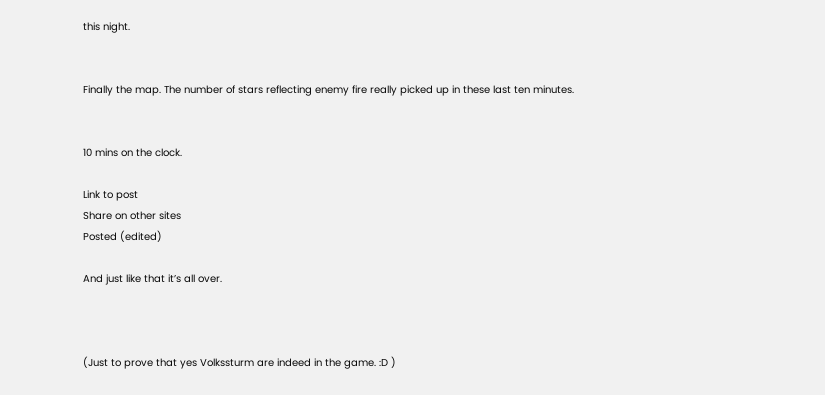this night.


Finally the map. The number of stars reflecting enemy fire really picked up in these last ten minutes.


10 mins on the clock.

Link to post
Share on other sites
Posted (edited)

And just like that it’s all over.



(Just to prove that yes Volkssturm are indeed in the game. :D )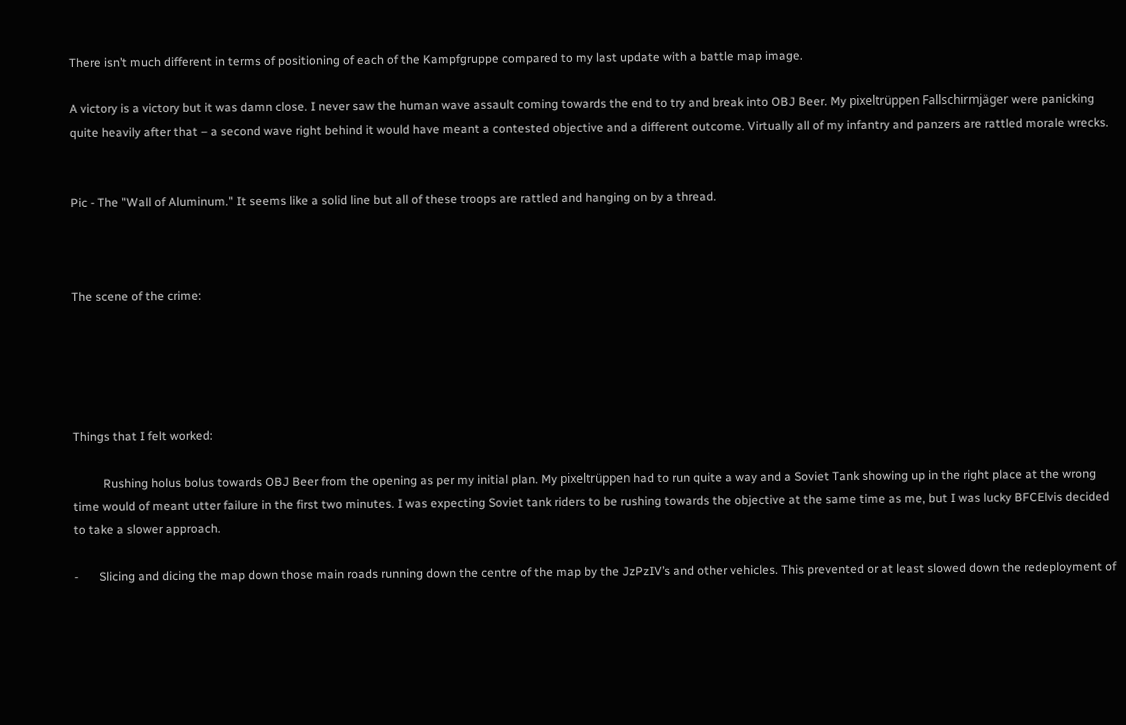There isn’t much different in terms of positioning of each of the Kampfgruppe compared to my last update with a battle map image.

A victory is a victory but it was damn close. I never saw the human wave assault coming towards the end to try and break into OBJ Beer. My pixeltrüppen Fallschirmjäger were panicking quite heavily after that – a second wave right behind it would have meant a contested objective and a different outcome. Virtually all of my infantry and panzers are rattled morale wrecks.


Pic - The "Wall of Aluminum." It seems like a solid line but all of these troops are rattled and hanging on by a thread.



The scene of the crime:





Things that I felt worked:

          Rushing holus bolus towards OBJ Beer from the opening as per my initial plan. My pixeltrüppen had to run quite a way and a Soviet Tank showing up in the right place at the wrong time would of meant utter failure in the first two minutes. I was expecting Soviet tank riders to be rushing towards the objective at the same time as me, but I was lucky BFCElvis decided to take a slower approach.

-       Slicing and dicing the map down those main roads running down the centre of the map by the JzPzIV’s and other vehicles. This prevented or at least slowed down the redeployment of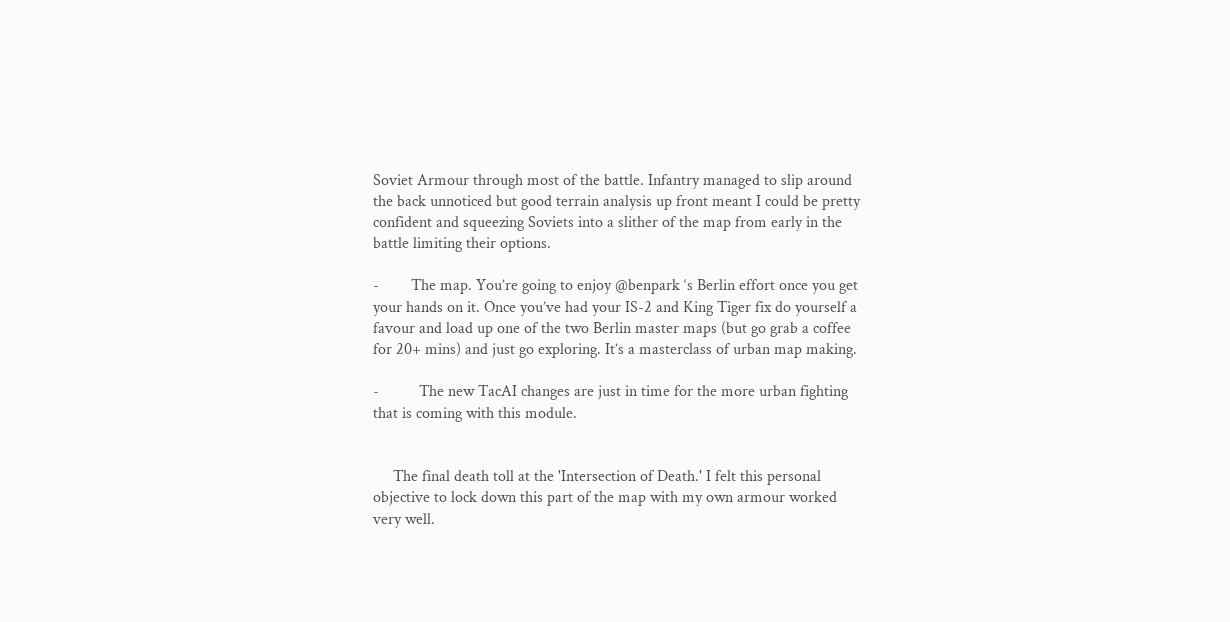Soviet Armour through most of the battle. Infantry managed to slip around the back unnoticed but good terrain analysis up front meant I could be pretty confident and squeezing Soviets into a slither of the map from early in the battle limiting their options.

-        The map. You’re going to enjoy @benpark ‘s Berlin effort once you get your hands on it. Once you’ve had your IS-2 and King Tiger fix do yourself a favour and load up one of the two Berlin master maps (but go grab a coffee for 20+ mins) and just go exploring. It’s a masterclass of urban map making.

-          The new TacAI changes are just in time for the more urban fighting that is coming with this module.


     The final death toll at the 'Intersection of Death.' I felt this personal objective to lock down this part of the map with my own armour worked very well.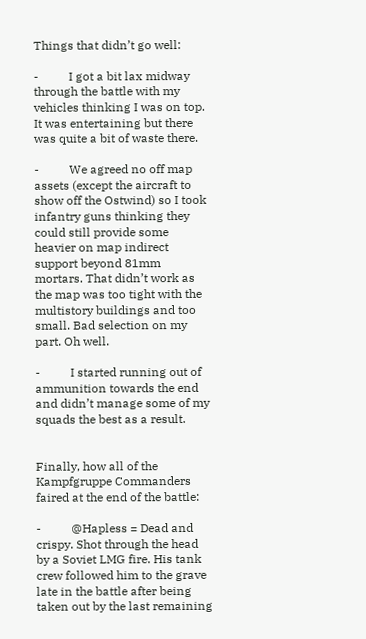Things that didn’t go well:

-          I got a bit lax midway through the battle with my vehicles thinking I was on top. It was entertaining but there was quite a bit of waste there.

-          We agreed no off map assets (except the aircraft to show off the Ostwind) so I took infantry guns thinking they could still provide some heavier on map indirect support beyond 81mm mortars. That didn’t work as the map was too tight with the multistory buildings and too small. Bad selection on my part. Oh well.

-          I started running out of ammunition towards the end and didn’t manage some of my squads the best as a result.


Finally, how all of the Kampfgruppe Commanders faired at the end of the battle:

-          @Hapless = Dead and crispy. Shot through the head by a Soviet LMG fire. His tank crew followed him to the grave late in the battle after being taken out by the last remaining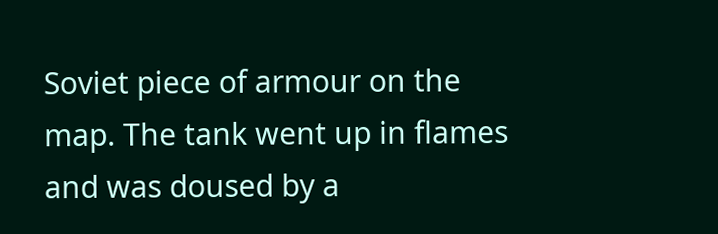Soviet piece of armour on the map. The tank went up in flames and was doused by a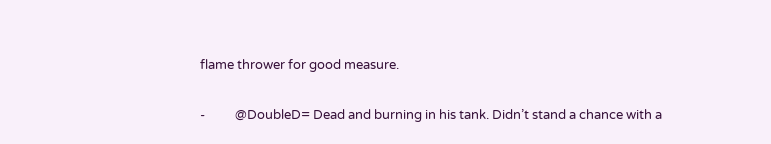flame thrower for good measure.

-          @DoubleD= Dead and burning in his tank. Didn’t stand a chance with a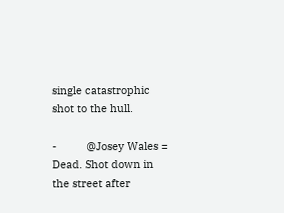single catastrophic shot to the hull.

-          @Josey Wales = Dead. Shot down in the street after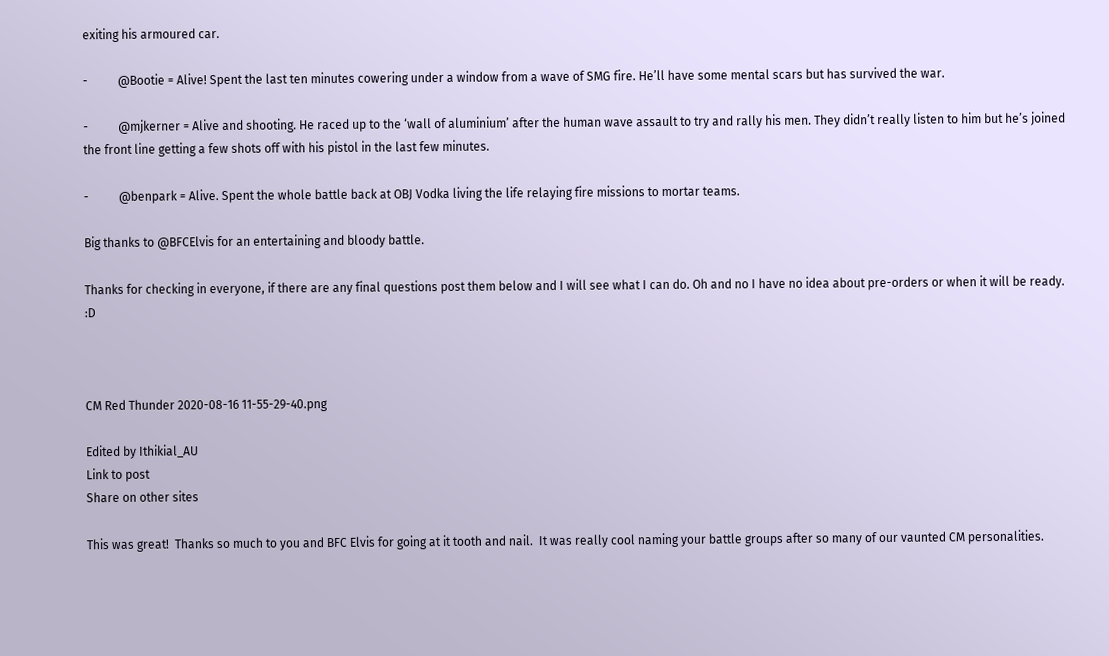exiting his armoured car.

-          @Bootie = Alive! Spent the last ten minutes cowering under a window from a wave of SMG fire. He’ll have some mental scars but has survived the war.

-          @mjkerner = Alive and shooting. He raced up to the ‘wall of aluminium’ after the human wave assault to try and rally his men. They didn’t really listen to him but he’s joined the front line getting a few shots off with his pistol in the last few minutes.

-          @benpark = Alive. Spent the whole battle back at OBJ Vodka living the life relaying fire missions to mortar teams.

Big thanks to @BFCElvis for an entertaining and bloody battle.

Thanks for checking in everyone, if there are any final questions post them below and I will see what I can do. Oh and no I have no idea about pre-orders or when it will be ready. :D



CM Red Thunder 2020-08-16 11-55-29-40.png

Edited by Ithikial_AU
Link to post
Share on other sites

This was great!  Thanks so much to you and BFC Elvis for going at it tooth and nail.  It was really cool naming your battle groups after so many of our vaunted CM personalities.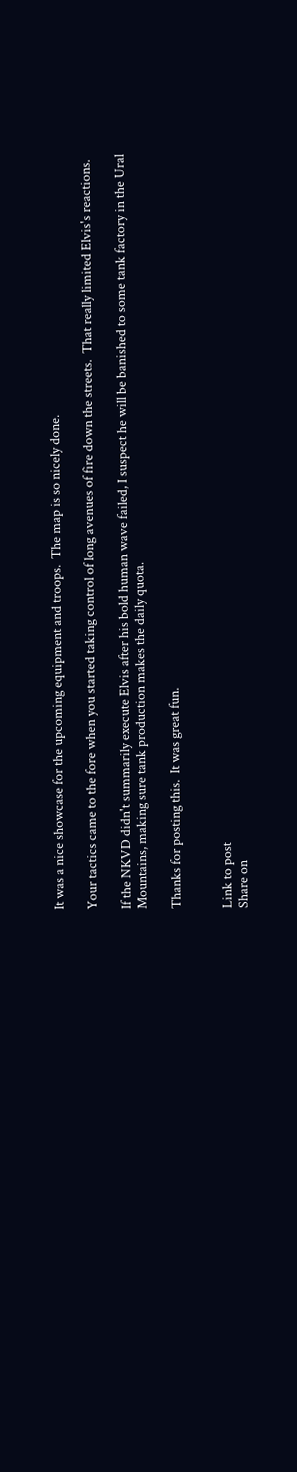It was a nice showcase for the upcoming equipment and troops.  The map is so nicely done.

Your tactics came to the fore when you started taking control of long avenues of fire down the streets.  That really limited Elvis's reactions.

If the NKVD didn't summarily execute Elvis after his bold human wave failed, I suspect he will be banished to some tank factory in the Ural Mountains, making sure tank production makes the daily quota.

Thanks for posting this.  It was great fun.


Link to post
Share on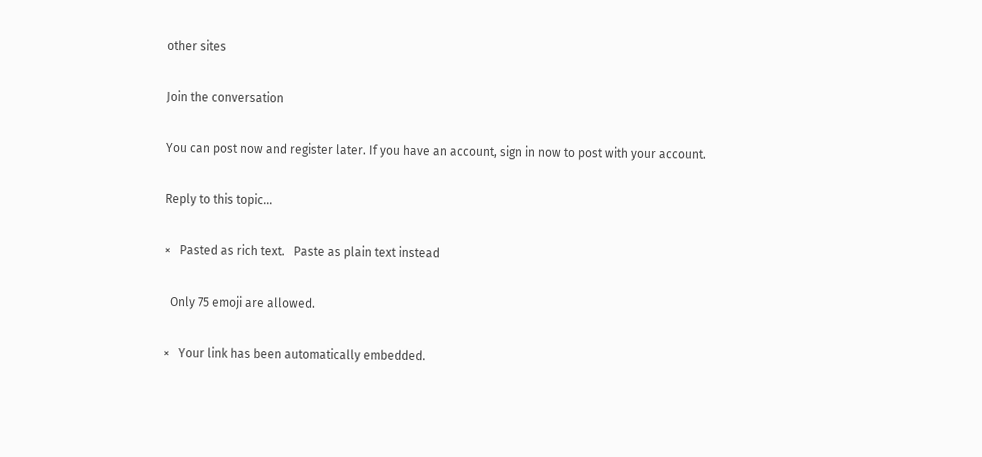other sites

Join the conversation

You can post now and register later. If you have an account, sign in now to post with your account.

Reply to this topic...

×   Pasted as rich text.   Paste as plain text instead

  Only 75 emoji are allowed.

×   Your link has been automatically embedded.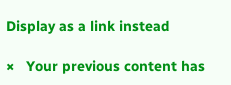Display as a link instead

×   Your previous content has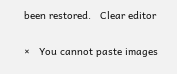been restored.   Clear editor

×   You cannot paste images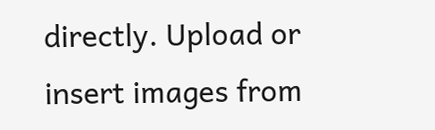directly. Upload or insert images from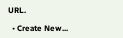URL.

  • Create New...